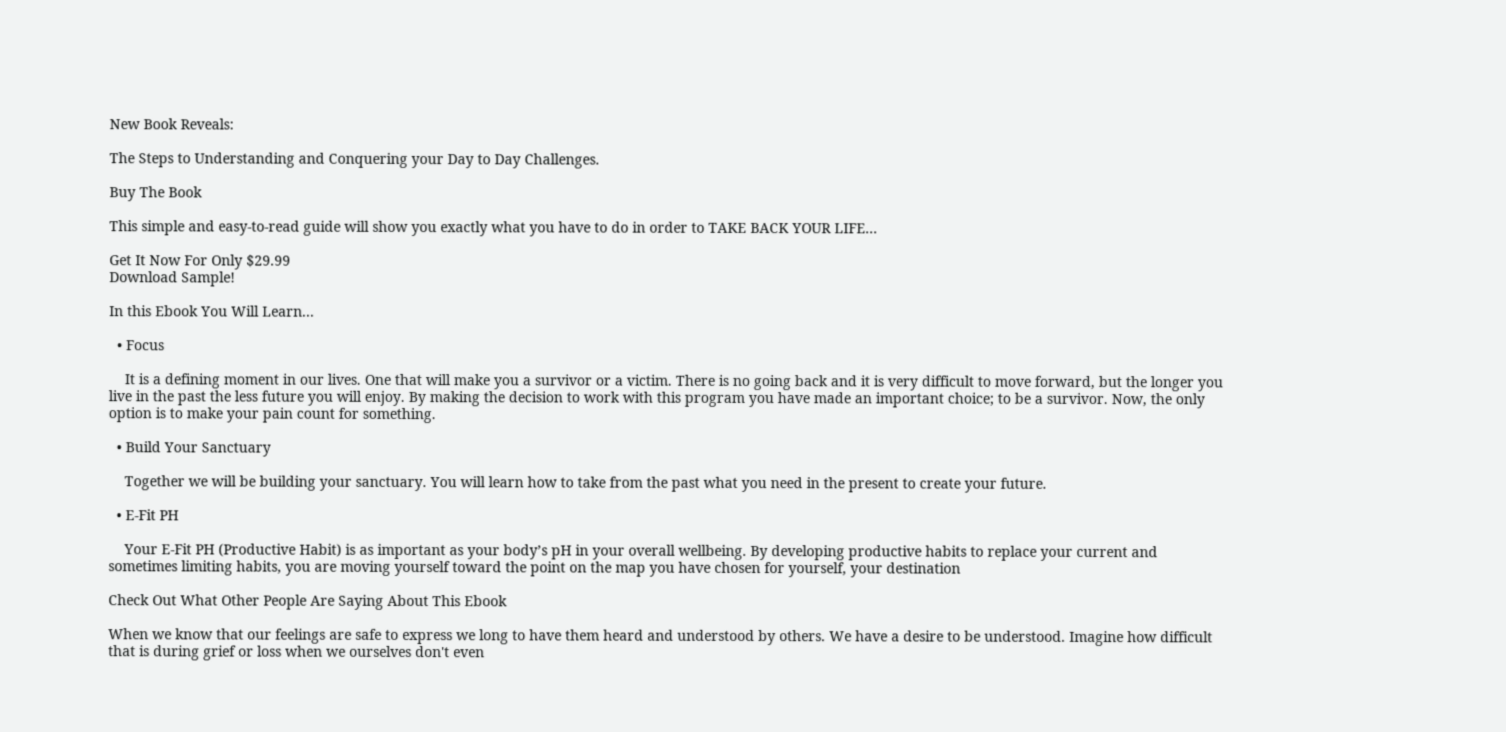New Book Reveals:

The Steps to Understanding and Conquering your Day to Day Challenges.

Buy The Book

This simple and easy-to-read guide will show you exactly what you have to do in order to TAKE BACK YOUR LIFE...

Get It Now For Only $29.99
Download Sample!

In this Ebook You Will Learn...

  • Focus

    It is a defining moment in our lives. One that will make you a survivor or a victim. There is no going back and it is very difficult to move forward, but the longer you live in the past the less future you will enjoy. By making the decision to work with this program you have made an important choice; to be a survivor. Now, the only option is to make your pain count for something.

  • Build Your Sanctuary

    Together we will be building your sanctuary. You will learn how to take from the past what you need in the present to create your future.

  • E-Fit PH

    Your E-Fit PH (Productive Habit) is as important as your body’s pH in your overall wellbeing. By developing productive habits to replace your current and sometimes limiting habits, you are moving yourself toward the point on the map you have chosen for yourself, your destination

Check Out What Other People Are Saying About This Ebook

When we know that our feelings are safe to express we long to have them heard and understood by others. We have a desire to be understood. Imagine how difficult that is during grief or loss when we ourselves don't even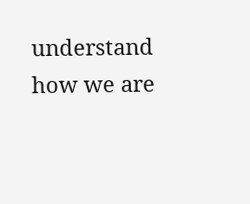understand how we are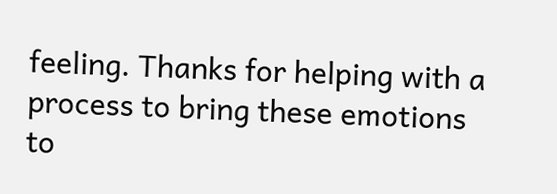feeling. Thanks for helping with a process to bring these emotions to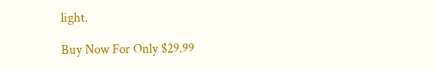light.

Buy Now For Only $29.99